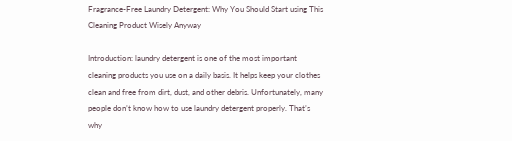Fragrance-Free Laundry Detergent: Why You Should Start using This Cleaning Product Wisely Anyway

Introduction: laundry detergent is one of the most important cleaning products you use on a daily basis. It helps keep your clothes clean and free from dirt, dust, and other debris. Unfortunately, many people don’t know how to use laundry detergent properly. That’s why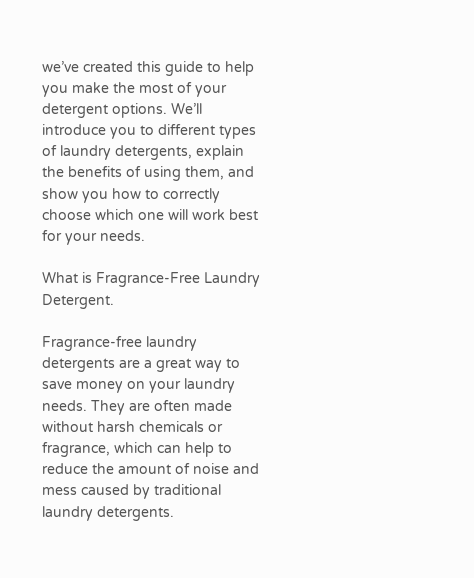we’ve created this guide to help you make the most of your detergent options. We’ll introduce you to different types of laundry detergents, explain the benefits of using them, and show you how to correctly choose which one will work best for your needs.

What is Fragrance-Free Laundry Detergent.

Fragrance-free laundry detergents are a great way to save money on your laundry needs. They are often made without harsh chemicals or fragrance, which can help to reduce the amount of noise and mess caused by traditional laundry detergents.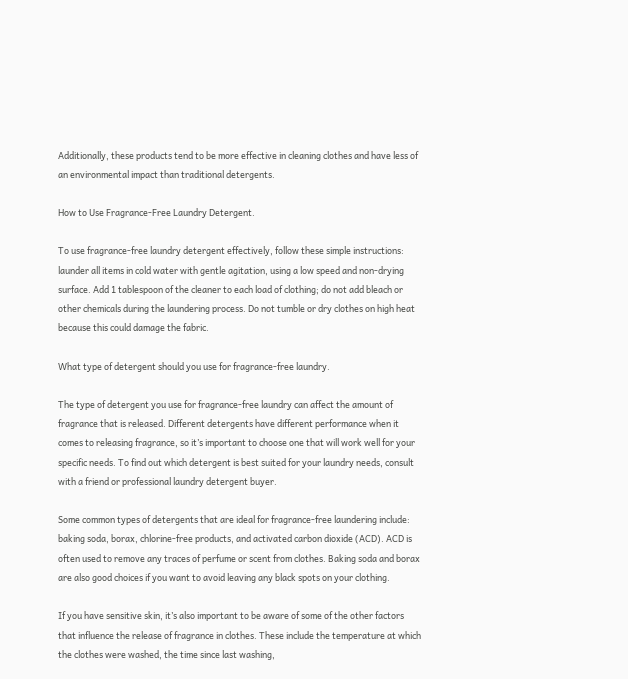Additionally, these products tend to be more effective in cleaning clothes and have less of an environmental impact than traditional detergents.

How to Use Fragrance-Free Laundry Detergent.

To use fragrance-free laundry detergent effectively, follow these simple instructions: launder all items in cold water with gentle agitation, using a low speed and non-drying surface. Add 1 tablespoon of the cleaner to each load of clothing; do not add bleach or other chemicals during the laundering process. Do not tumble or dry clothes on high heat because this could damage the fabric.

What type of detergent should you use for fragrance-free laundry.

The type of detergent you use for fragrance-free laundry can affect the amount of fragrance that is released. Different detergents have different performance when it comes to releasing fragrance, so it’s important to choose one that will work well for your specific needs. To find out which detergent is best suited for your laundry needs, consult with a friend or professional laundry detergent buyer.

Some common types of detergents that are ideal for fragrance-free laundering include: baking soda, borax, chlorine-free products, and activated carbon dioxide (ACD). ACD is often used to remove any traces of perfume or scent from clothes. Baking soda and borax are also good choices if you want to avoid leaving any black spots on your clothing.

If you have sensitive skin, it’s also important to be aware of some of the other factors that influence the release of fragrance in clothes. These include the temperature at which the clothes were washed, the time since last washing,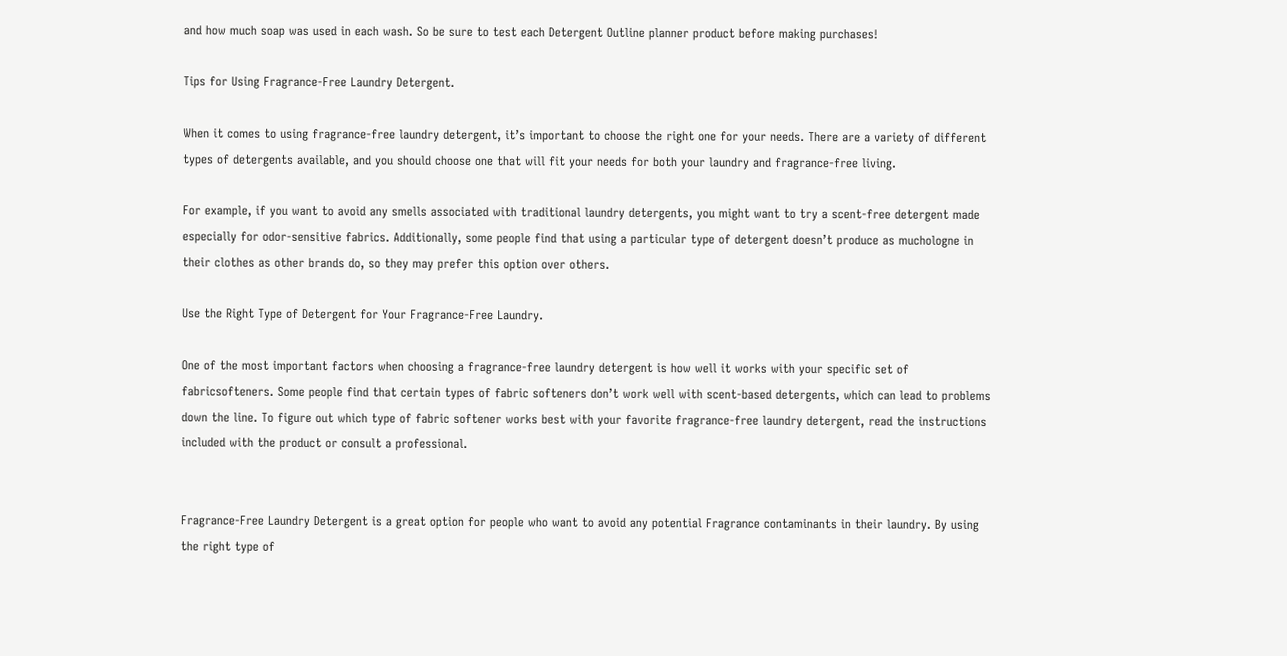and how much soap was used in each wash. So be sure to test each Detergent Outline planner product before making purchases!

Tips for Using Fragrance-Free Laundry Detergent.

When it comes to using fragrance-free laundry detergent, it’s important to choose the right one for your needs. There are a variety of different types of detergents available, and you should choose one that will fit your needs for both your laundry and fragrance-free living.

For example, if you want to avoid any smells associated with traditional laundry detergents, you might want to try a scent-free detergent made especially for odor-sensitive fabrics. Additionally, some people find that using a particular type of detergent doesn’t produce as muchologne in their clothes as other brands do, so they may prefer this option over others.

Use the Right Type of Detergent for Your Fragrance-Free Laundry.

One of the most important factors when choosing a fragrance-free laundry detergent is how well it works with your specific set of fabricsofteners. Some people find that certain types of fabric softeners don’t work well with scent-based detergents, which can lead to problems down the line. To figure out which type of fabric softener works best with your favorite fragrance-free laundry detergent, read the instructions included with the product or consult a professional.


Fragrance-Free Laundry Detergent is a great option for people who want to avoid any potential Fragrance contaminants in their laundry. By using the right type of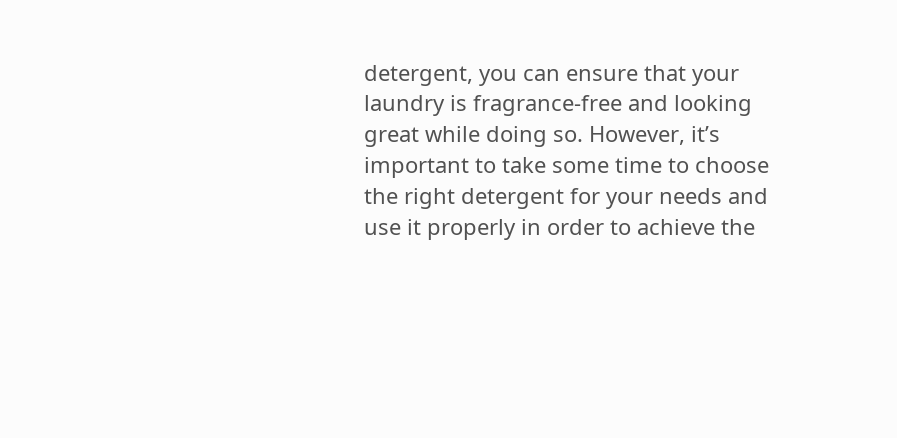detergent, you can ensure that your laundry is fragrance-free and looking great while doing so. However, it’s important to take some time to choose the right detergent for your needs and use it properly in order to achieve the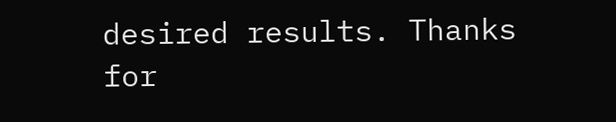desired results. Thanks for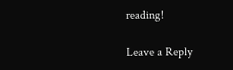reading!

Leave a Reply